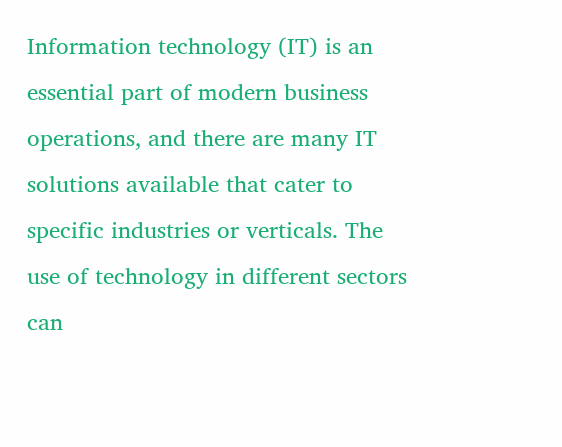Information technology (IT) is an essential part of modern business operations, and there are many IT solutions available that cater to specific industries or verticals. The use of technology in different sectors can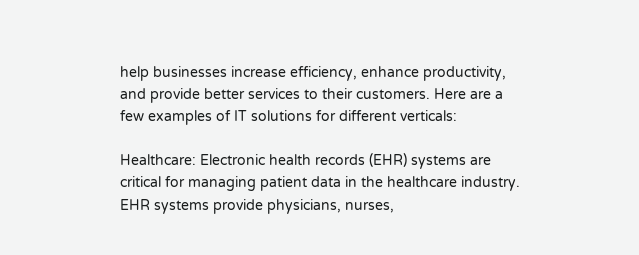help businesses increase efficiency, enhance productivity, and provide better services to their customers. Here are a few examples of IT solutions for different verticals:

Healthcare: Electronic health records (EHR) systems are critical for managing patient data in the healthcare industry. EHR systems provide physicians, nurses,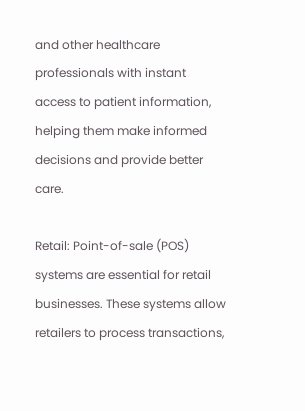and other healthcare professionals with instant access to patient information, helping them make informed decisions and provide better care.

Retail: Point-of-sale (POS) systems are essential for retail businesses. These systems allow retailers to process transactions,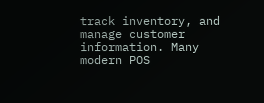track inventory, and manage customer information. Many modern POS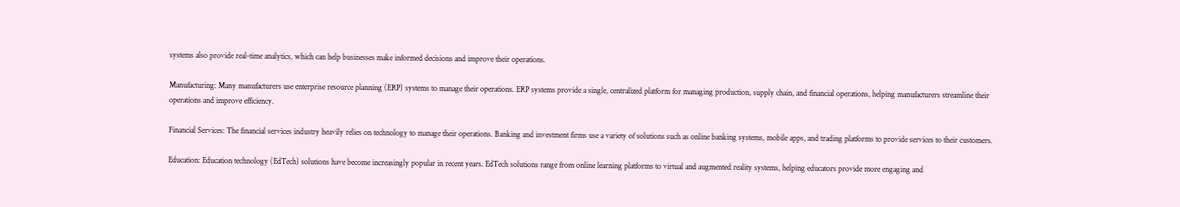systems also provide real-time analytics, which can help businesses make informed decisions and improve their operations.

Manufacturing: Many manufacturers use enterprise resource planning (ERP) systems to manage their operations. ERP systems provide a single, centralized platform for managing production, supply chain, and financial operations, helping manufacturers streamline their operations and improve efficiency.

Financial Services: The financial services industry heavily relies on technology to manage their operations. Banking and investment firms use a variety of solutions such as online banking systems, mobile apps, and trading platforms to provide services to their customers.

Education: Education technology (EdTech) solutions have become increasingly popular in recent years. EdTech solutions range from online learning platforms to virtual and augmented reality systems, helping educators provide more engaging and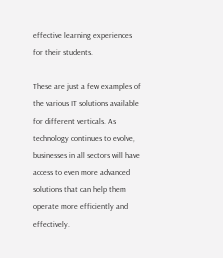effective learning experiences for their students.

These are just a few examples of the various IT solutions available for different verticals. As technology continues to evolve, businesses in all sectors will have access to even more advanced solutions that can help them operate more efficiently and effectively.